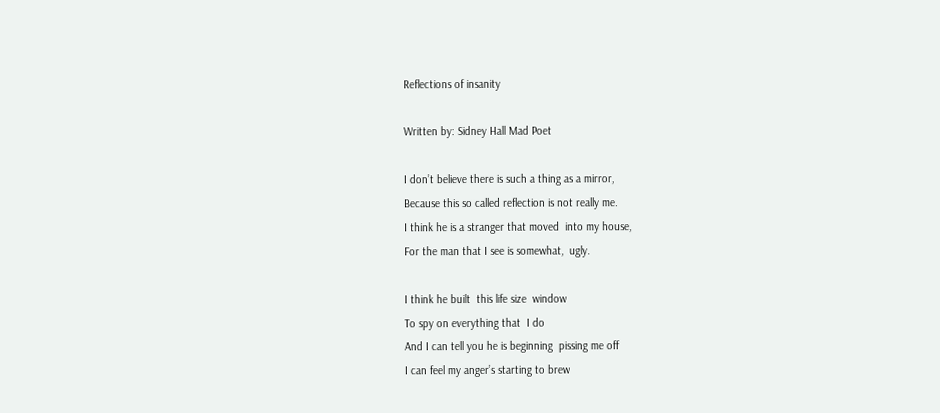Reflections of insanity

Written by: Sidney Hall Mad Poet

I don’t believe there is such a thing as a mirror,
Because this so called reflection is not really me.
I think he is a stranger that moved  into my house,
For the man that I see is somewhat,  ugly.

I think he built  this life size  window
To spy on everything that  I do
And I can tell you he is beginning  pissing me off
I can feel my anger’s starting to brew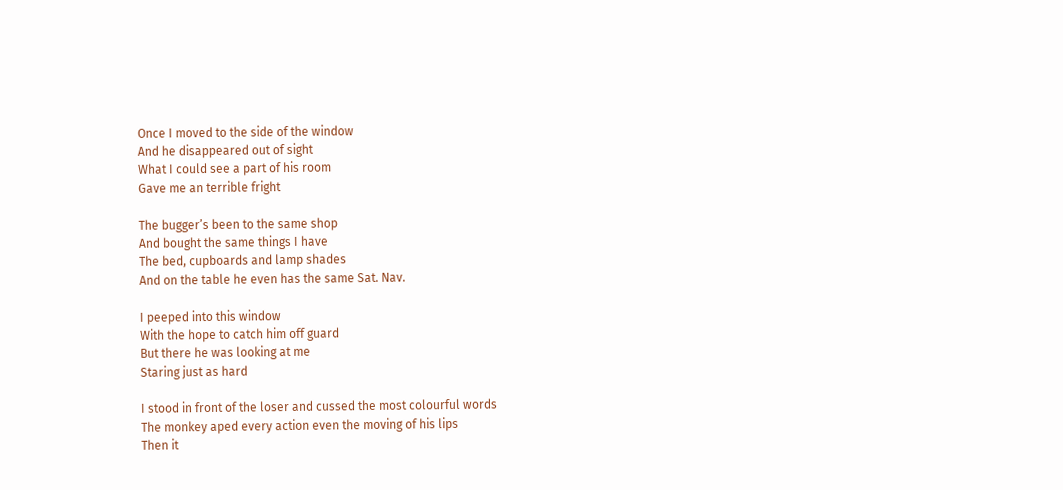Once I moved to the side of the window
And he disappeared out of sight
What I could see a part of his room
Gave me an terrible fright

The bugger’s been to the same shop
And bought the same things I have
The bed, cupboards and lamp shades
And on the table he even has the same Sat. Nav.

I peeped into this window
With the hope to catch him off guard
But there he was looking at me
Staring just as hard

I stood in front of the loser and cussed the most colourful words
The monkey aped every action even the moving of his lips
Then it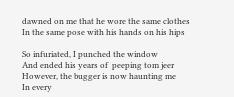dawned on me that he wore the same clothes
In the same pose with his hands on his hips

So infuriated, I punched the window
And ended his years of  peeping tom jeer
However, the bugger is now haunting me
In every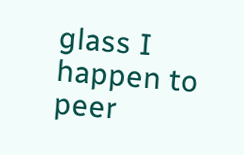glass I happen to peer